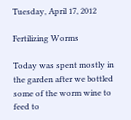Tuesday, April 17, 2012

Fertilizing Worms

Today was spent mostly in the garden after we bottled some of the worm wine to feed to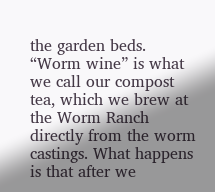the garden beds. “Worm wine” is what we call our compost tea, which we brew at the Worm Ranch directly from the worm castings. What happens is that after we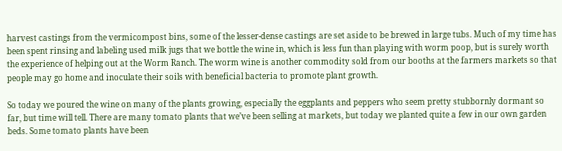harvest castings from the vermicompost bins, some of the lesser-dense castings are set aside to be brewed in large tubs. Much of my time has been spent rinsing and labeling used milk jugs that we bottle the wine in, which is less fun than playing with worm poop, but is surely worth the experience of helping out at the Worm Ranch. The worm wine is another commodity sold from our booths at the farmers markets so that people may go home and inoculate their soils with beneficial bacteria to promote plant growth.

So today we poured the wine on many of the plants growing, especially the eggplants and peppers who seem pretty stubbornly dormant so far, but time will tell. There are many tomato plants that we’ve been selling at markets, but today we planted quite a few in our own garden beds. Some tomato plants have been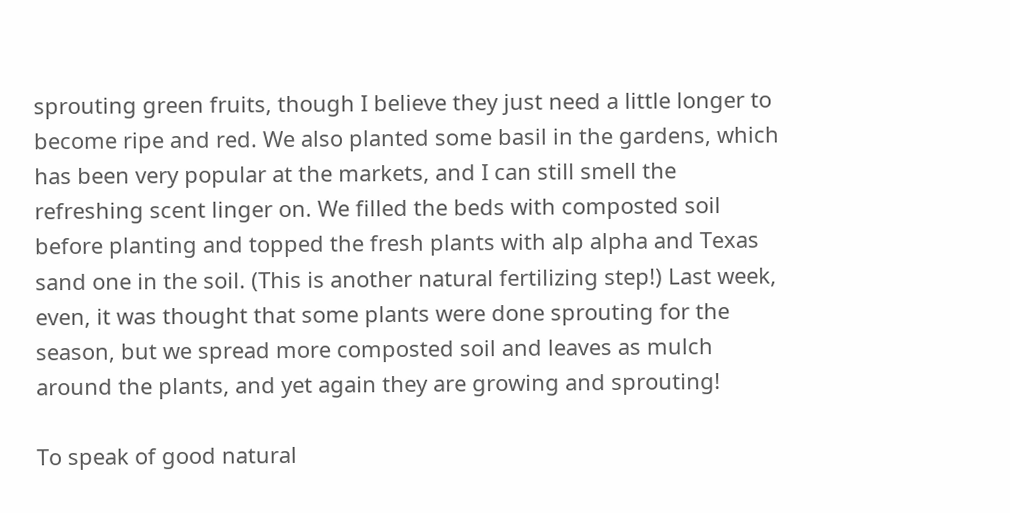sprouting green fruits, though I believe they just need a little longer to become ripe and red. We also planted some basil in the gardens, which has been very popular at the markets, and I can still smell the refreshing scent linger on. We filled the beds with composted soil before planting and topped the fresh plants with alp alpha and Texas sand one in the soil. (This is another natural fertilizing step!) Last week, even, it was thought that some plants were done sprouting for the season, but we spread more composted soil and leaves as mulch around the plants, and yet again they are growing and sprouting!

To speak of good natural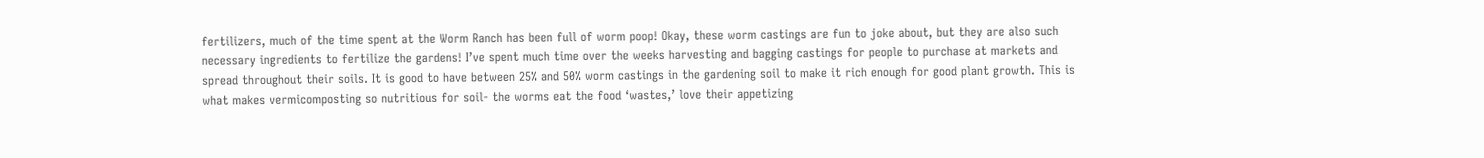fertilizers, much of the time spent at the Worm Ranch has been full of worm poop! Okay, these worm castings are fun to joke about, but they are also such necessary ingredients to fertilize the gardens! I’ve spent much time over the weeks harvesting and bagging castings for people to purchase at markets and spread throughout their soils. It is good to have between 25% and 50% worm castings in the gardening soil to make it rich enough for good plant growth. This is what makes vermicomposting so nutritious for soil- the worms eat the food ‘wastes,’ love their appetizing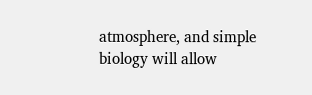atmosphere, and simple biology will allow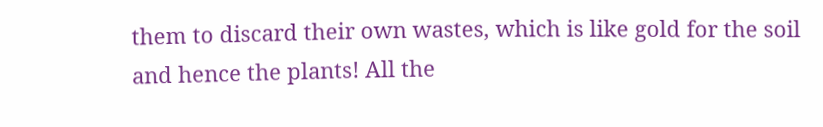them to discard their own wastes, which is like gold for the soil and hence the plants! All the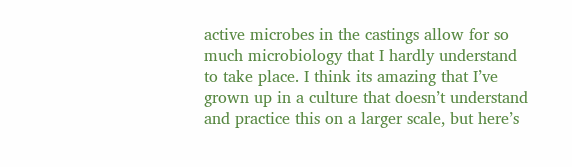active microbes in the castings allow for so much microbiology that I hardly understand to take place. I think its amazing that I’ve grown up in a culture that doesn’t understand and practice this on a larger scale, but here’s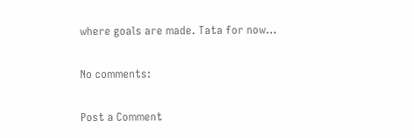where goals are made. Tata for now…

No comments:

Post a Comment